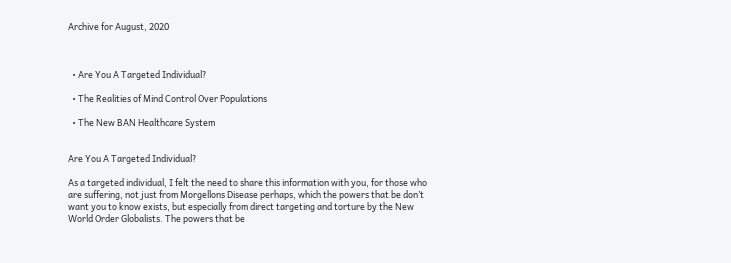Archive for August, 2020



  • Are You A Targeted Individual?

  • The Realities of Mind Control Over Populations

  • The New BAN Healthcare System


Are You A Targeted Individual?

As a targeted individual, I felt the need to share this information with you, for those who are suffering, not just from Morgellons Disease perhaps, which the powers that be don’t want you to know exists, but especially from direct targeting and torture by the New World Order Globalists. The powers that be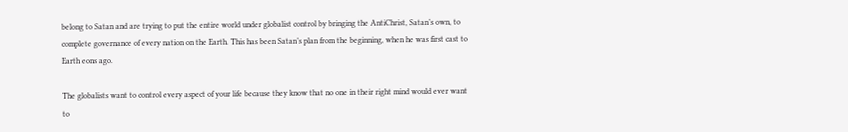belong to Satan and are trying to put the entire world under globalist control by bringing the AntiChrist, Satan’s own, to complete governance of every nation on the Earth. This has been Satan’s plan from the beginning, when he was first cast to Earth eons ago.

The globalists want to control every aspect of your life because they know that no one in their right mind would ever want to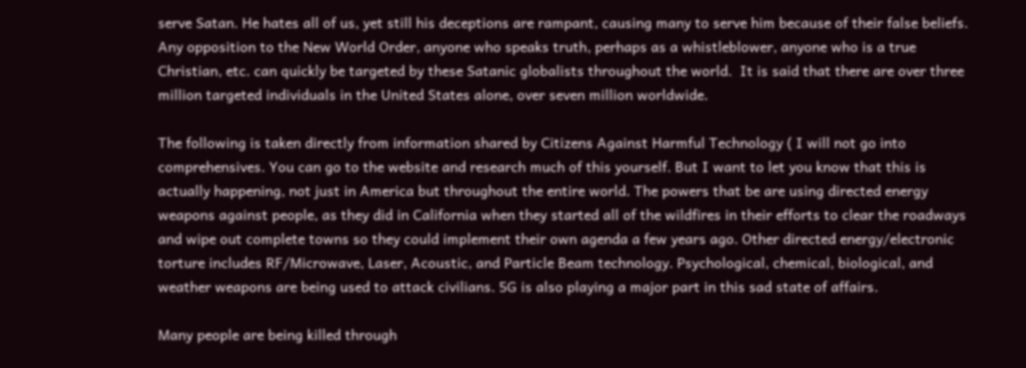serve Satan. He hates all of us, yet still his deceptions are rampant, causing many to serve him because of their false beliefs. Any opposition to the New World Order, anyone who speaks truth, perhaps as a whistleblower, anyone who is a true Christian, etc. can quickly be targeted by these Satanic globalists throughout the world.  It is said that there are over three million targeted individuals in the United States alone, over seven million worldwide.

The following is taken directly from information shared by Citizens Against Harmful Technology ( I will not go into comprehensives. You can go to the website and research much of this yourself. But I want to let you know that this is actually happening, not just in America but throughout the entire world. The powers that be are using directed energy weapons against people, as they did in California when they started all of the wildfires in their efforts to clear the roadways and wipe out complete towns so they could implement their own agenda a few years ago. Other directed energy/electronic torture includes RF/Microwave, Laser, Acoustic, and Particle Beam technology. Psychological, chemical, biological, and weather weapons are being used to attack civilians. 5G is also playing a major part in this sad state of affairs.

Many people are being killed through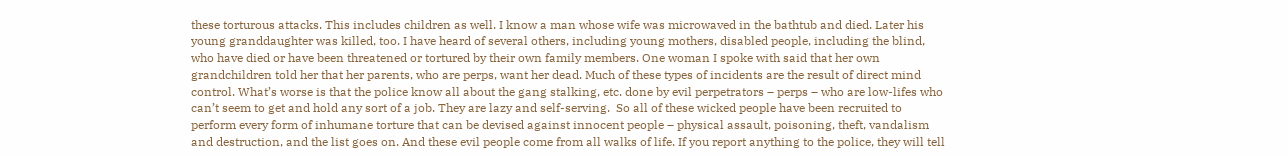these torturous attacks. This includes children as well. I know a man whose wife was microwaved in the bathtub and died. Later his young granddaughter was killed, too. I have heard of several others, including young mothers, disabled people, including the blind, who have died or have been threatened or tortured by their own family members. One woman I spoke with said that her own grandchildren told her that her parents, who are perps, want her dead. Much of these types of incidents are the result of direct mind control. What’s worse is that the police know all about the gang stalking, etc. done by evil perpetrators – perps – who are low-lifes who can’t seem to get and hold any sort of a job. They are lazy and self-serving.  So all of these wicked people have been recruited to perform every form of inhumane torture that can be devised against innocent people – physical assault, poisoning, theft, vandalism and destruction, and the list goes on. And these evil people come from all walks of life. If you report anything to the police, they will tell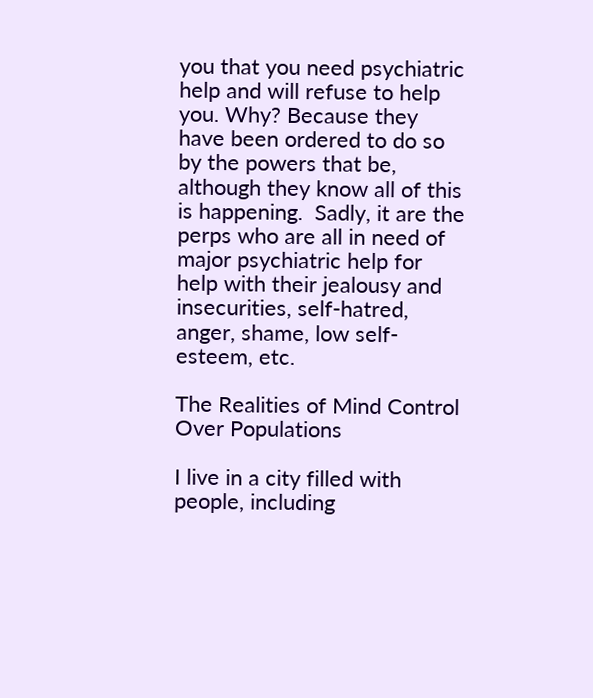you that you need psychiatric help and will refuse to help you. Why? Because they have been ordered to do so by the powers that be, although they know all of this is happening.  Sadly, it are the perps who are all in need of major psychiatric help for help with their jealousy and insecurities, self-hatred, anger, shame, low self-esteem, etc.

The Realities of Mind Control Over Populations

I live in a city filled with people, including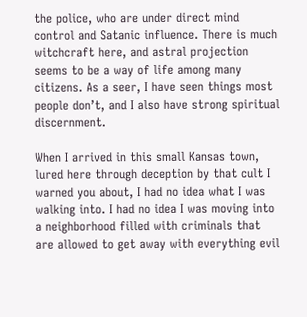the police, who are under direct mind control and Satanic influence. There is much witchcraft here, and astral projection seems to be a way of life among many citizens. As a seer, I have seen things most people don’t, and I also have strong spiritual discernment.

When I arrived in this small Kansas town, lured here through deception by that cult I warned you about, I had no idea what I was walking into. I had no idea I was moving into a neighborhood filled with criminals that are allowed to get away with everything evil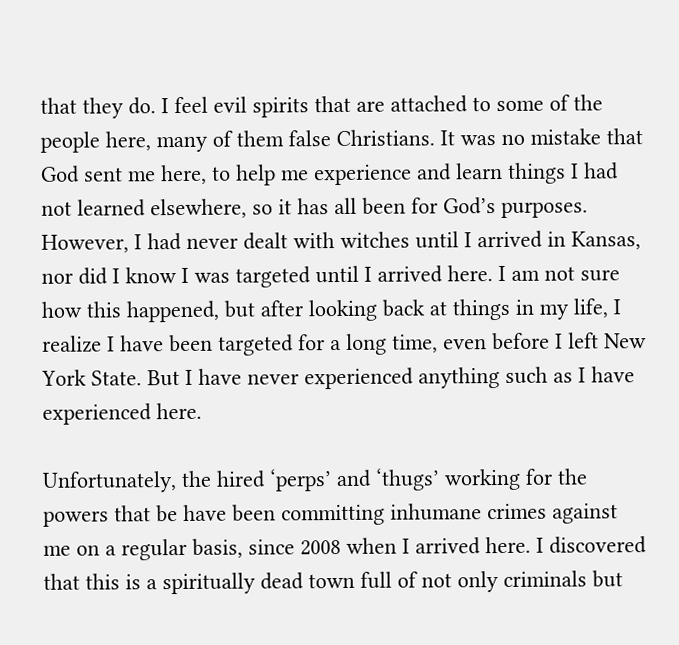that they do. I feel evil spirits that are attached to some of the people here, many of them false Christians. It was no mistake that God sent me here, to help me experience and learn things I had not learned elsewhere, so it has all been for God’s purposes. However, I had never dealt with witches until I arrived in Kansas, nor did I know I was targeted until I arrived here. I am not sure how this happened, but after looking back at things in my life, I realize I have been targeted for a long time, even before I left New York State. But I have never experienced anything such as I have experienced here.

Unfortunately, the hired ‘perps’ and ‘thugs’ working for the powers that be have been committing inhumane crimes against me on a regular basis, since 2008 when I arrived here. I discovered that this is a spiritually dead town full of not only criminals but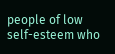people of low self-esteem who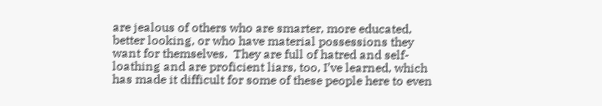are jealous of others who are smarter, more educated, better looking, or who have material possessions they want for themselves.  They are full of hatred and self-loathing and are proficient liars, too, I’ve learned, which has made it difficult for some of these people here to even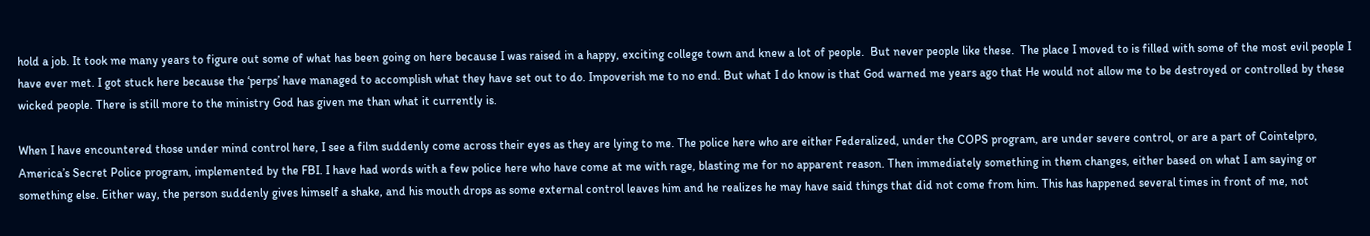hold a job. It took me many years to figure out some of what has been going on here because I was raised in a happy, exciting college town and knew a lot of people.  But never people like these.  The place I moved to is filled with some of the most evil people I have ever met. I got stuck here because the ‘perps’ have managed to accomplish what they have set out to do. Impoverish me to no end. But what I do know is that God warned me years ago that He would not allow me to be destroyed or controlled by these wicked people. There is still more to the ministry God has given me than what it currently is.

When I have encountered those under mind control here, I see a film suddenly come across their eyes as they are lying to me. The police here who are either Federalized, under the COPS program, are under severe control, or are a part of Cointelpro, America’s Secret Police program, implemented by the FBI. I have had words with a few police here who have come at me with rage, blasting me for no apparent reason. Then immediately something in them changes, either based on what I am saying or something else. Either way, the person suddenly gives himself a shake, and his mouth drops as some external control leaves him and he realizes he may have said things that did not come from him. This has happened several times in front of me, not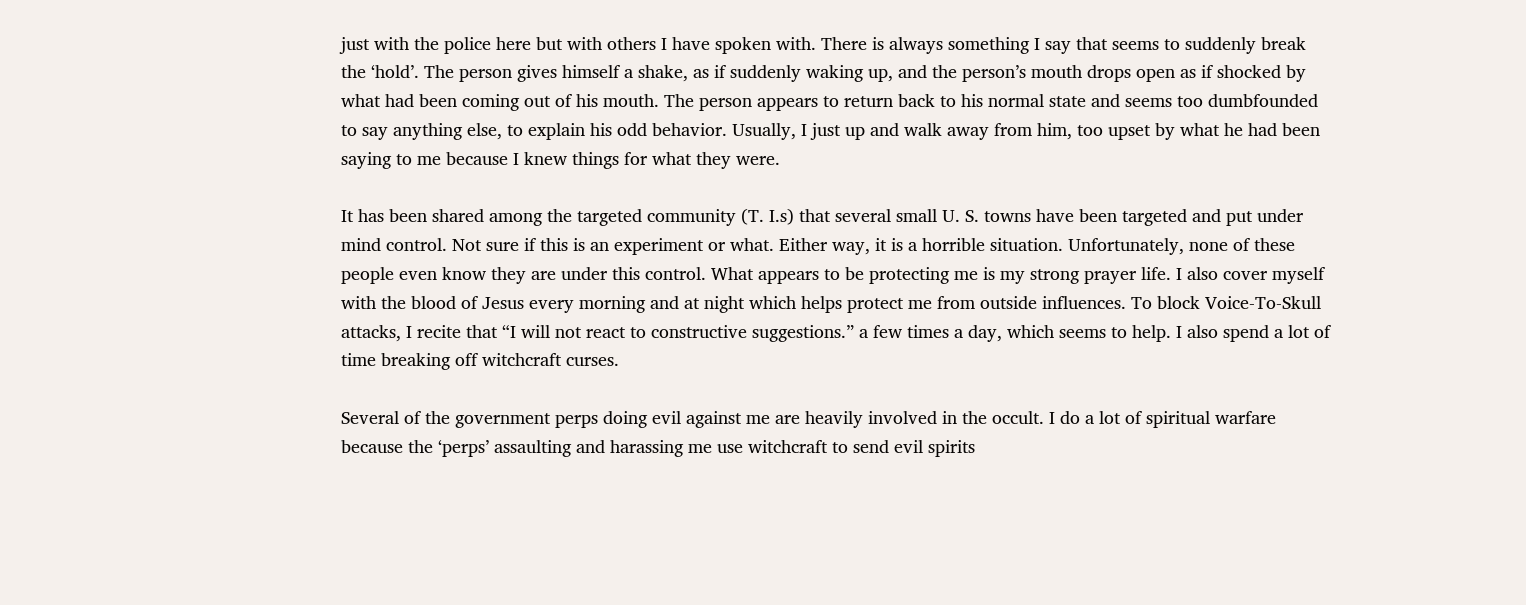just with the police here but with others I have spoken with. There is always something I say that seems to suddenly break the ‘hold’. The person gives himself a shake, as if suddenly waking up, and the person’s mouth drops open as if shocked by what had been coming out of his mouth. The person appears to return back to his normal state and seems too dumbfounded to say anything else, to explain his odd behavior. Usually, I just up and walk away from him, too upset by what he had been saying to me because I knew things for what they were.

It has been shared among the targeted community (T. I.s) that several small U. S. towns have been targeted and put under mind control. Not sure if this is an experiment or what. Either way, it is a horrible situation. Unfortunately, none of these people even know they are under this control. What appears to be protecting me is my strong prayer life. I also cover myself with the blood of Jesus every morning and at night which helps protect me from outside influences. To block Voice-To-Skull attacks, I recite that “I will not react to constructive suggestions.” a few times a day, which seems to help. I also spend a lot of time breaking off witchcraft curses.

Several of the government perps doing evil against me are heavily involved in the occult. I do a lot of spiritual warfare because the ‘perps’ assaulting and harassing me use witchcraft to send evil spirits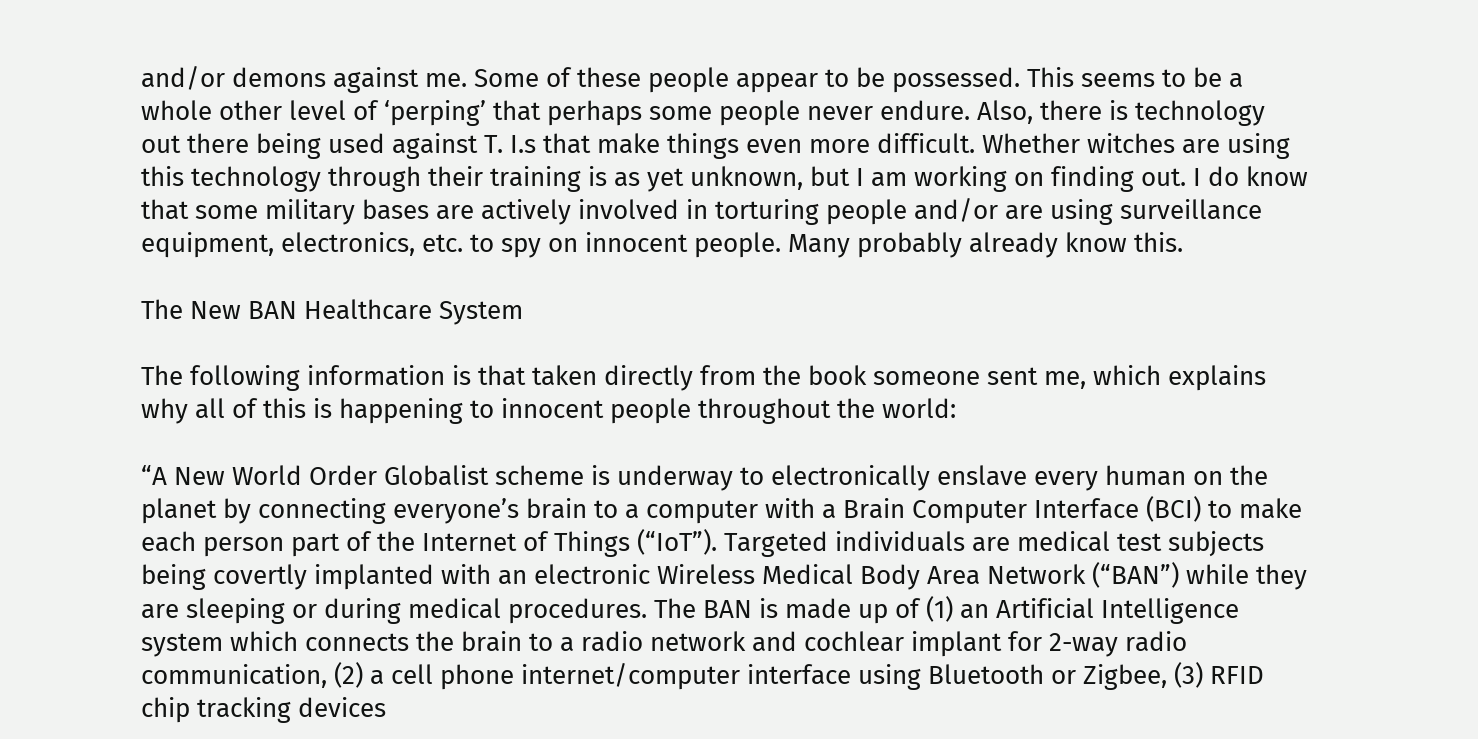and/or demons against me. Some of these people appear to be possessed. This seems to be a whole other level of ‘perping’ that perhaps some people never endure. Also, there is technology out there being used against T. I.s that make things even more difficult. Whether witches are using this technology through their training is as yet unknown, but I am working on finding out. I do know that some military bases are actively involved in torturing people and/or are using surveillance equipment, electronics, etc. to spy on innocent people. Many probably already know this.

The New BAN Healthcare System

The following information is that taken directly from the book someone sent me, which explains why all of this is happening to innocent people throughout the world:

“A New World Order Globalist scheme is underway to electronically enslave every human on the planet by connecting everyone’s brain to a computer with a Brain Computer Interface (BCI) to make each person part of the Internet of Things (“IoT”). Targeted individuals are medical test subjects being covertly implanted with an electronic Wireless Medical Body Area Network (“BAN”) while they are sleeping or during medical procedures. The BAN is made up of (1) an Artificial Intelligence system which connects the brain to a radio network and cochlear implant for 2-way radio communication, (2) a cell phone internet/computer interface using Bluetooth or Zigbee, (3) RFID chip tracking devices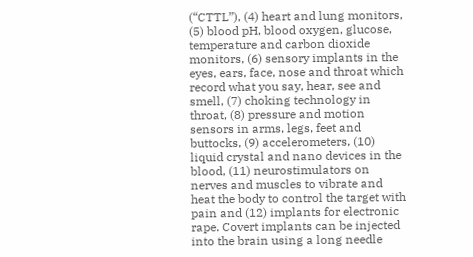(“CTTL”), (4) heart and lung monitors, (5) blood pH, blood oxygen, glucose, temperature and carbon dioxide monitors, (6) sensory implants in the eyes, ears, face, nose and throat which record what you say, hear, see and smell, (7) choking technology in throat, (8) pressure and motion sensors in arms, legs, feet and buttocks, (9) accelerometers, (10) liquid crystal and nano devices in the blood, (11) neurostimulators on nerves and muscles to vibrate and heat the body to control the target with pain and (12) implants for electronic rape. Covert implants can be injected into the brain using a long needle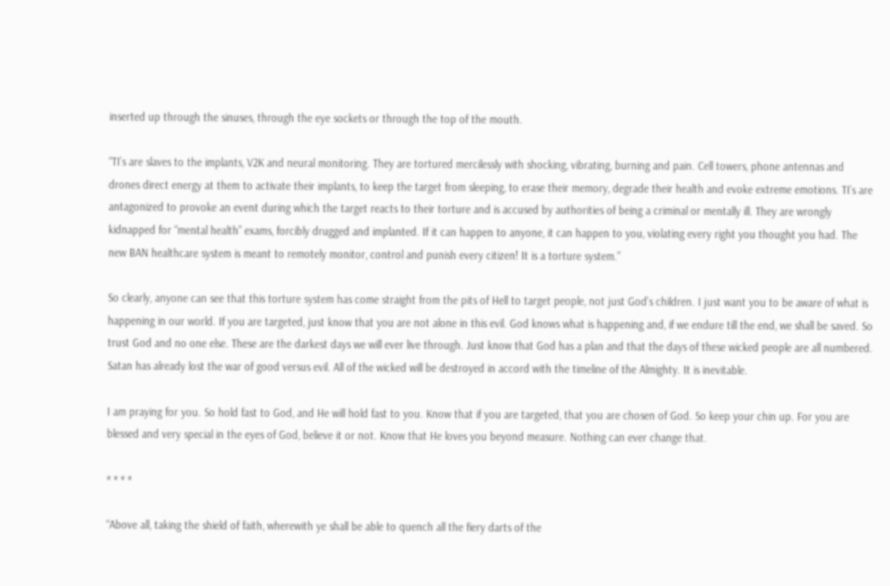inserted up through the sinuses, through the eye sockets or through the top of the mouth.

“TI’s are slaves to the implants, V2K and neural monitoring. They are tortured mercilessly with shocking, vibrating, burning and pain. Cell towers, phone antennas and drones direct energy at them to activate their implants, to keep the target from sleeping, to erase their memory, degrade their health and evoke extreme emotions. TI’s are antagonized to provoke an event during which the target reacts to their torture and is accused by authorities of being a criminal or mentally ill. They are wrongly kidnapped for “mental health” exams, forcibly drugged and implanted. If it can happen to anyone, it can happen to you, violating every right you thought you had. The new BAN healthcare system is meant to remotely monitor, control and punish every citizen! It is a torture system.”

So clearly, anyone can see that this torture system has come straight from the pits of Hell to target people, not just God’s children. I just want you to be aware of what is happening in our world. If you are targeted, just know that you are not alone in this evil. God knows what is happening and, if we endure till the end, we shall be saved. So trust God and no one else. These are the darkest days we will ever live through. Just know that God has a plan and that the days of these wicked people are all numbered. Satan has already lost the war of good versus evil. All of the wicked will be destroyed in accord with the timeline of the Almighty. It is inevitable.

I am praying for you. So hold fast to God, and He will hold fast to you. Know that if you are targeted, that you are chosen of God. So keep your chin up. For you are blessed and very special in the eyes of God, believe it or not. Know that He loves you beyond measure. Nothing can ever change that.

* * * *

“Above all, taking the shield of faith, wherewith ye shall be able to quench all the fiery darts of the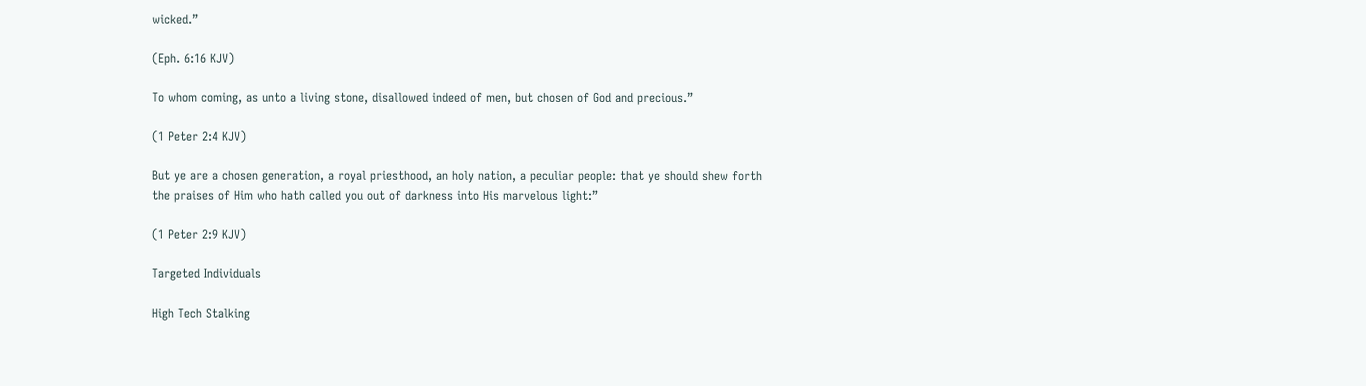wicked.”

(Eph. 6:16 KJV)

To whom coming, as unto a living stone, disallowed indeed of men, but chosen of God and precious.”

(1 Peter 2:4 KJV)

But ye are a chosen generation, a royal priesthood, an holy nation, a peculiar people: that ye should shew forth the praises of Him who hath called you out of darkness into His marvelous light:”

(1 Peter 2:9 KJV)

Targeted Individuals

High Tech Stalking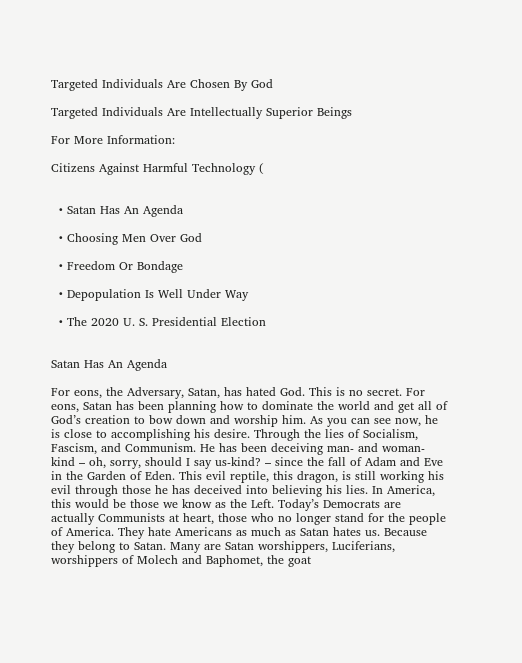Targeted Individuals Are Chosen By God

Targeted Individuals Are Intellectually Superior Beings

For More Information:

Citizens Against Harmful Technology (


  • Satan Has An Agenda

  • Choosing Men Over God

  • Freedom Or Bondage

  • Depopulation Is Well Under Way

  • The 2020 U. S. Presidential Election


Satan Has An Agenda

For eons, the Adversary, Satan, has hated God. This is no secret. For eons, Satan has been planning how to dominate the world and get all of God’s creation to bow down and worship him. As you can see now, he is close to accomplishing his desire. Through the lies of Socialism, Fascism, and Communism. He has been deceiving man- and woman-kind – oh, sorry, should I say us-kind? – since the fall of Adam and Eve in the Garden of Eden. This evil reptile, this dragon, is still working his evil through those he has deceived into believing his lies. In America, this would be those we know as the Left. Today’s Democrats are actually Communists at heart, those who no longer stand for the people of America. They hate Americans as much as Satan hates us. Because they belong to Satan. Many are Satan worshippers, Luciferians, worshippers of Molech and Baphomet, the goat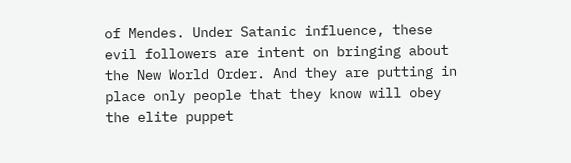of Mendes. Under Satanic influence, these evil followers are intent on bringing about the New World Order. And they are putting in place only people that they know will obey the elite puppet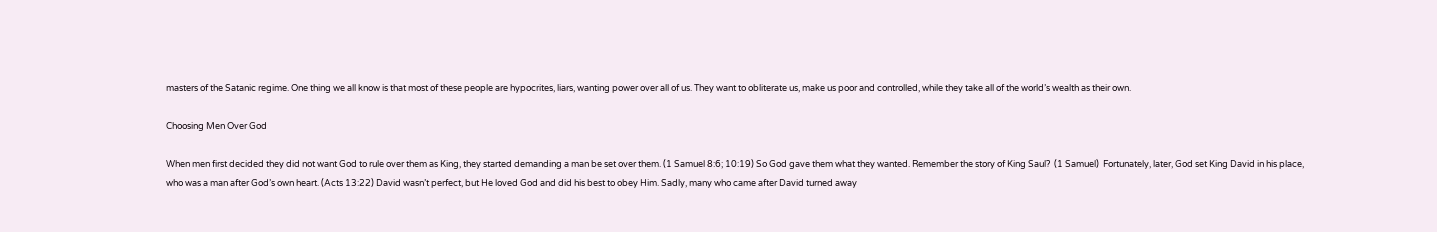masters of the Satanic regime. One thing we all know is that most of these people are hypocrites, liars, wanting power over all of us. They want to obliterate us, make us poor and controlled, while they take all of the world’s wealth as their own.

Choosing Men Over God

When men first decided they did not want God to rule over them as King, they started demanding a man be set over them. (1 Samuel 8:6; 10:19) So God gave them what they wanted. Remember the story of King Saul?  (1 Samuel)  Fortunately, later, God set King David in his place, who was a man after God’s own heart. (Acts 13:22) David wasn’t perfect, but He loved God and did his best to obey Him. Sadly, many who came after David turned away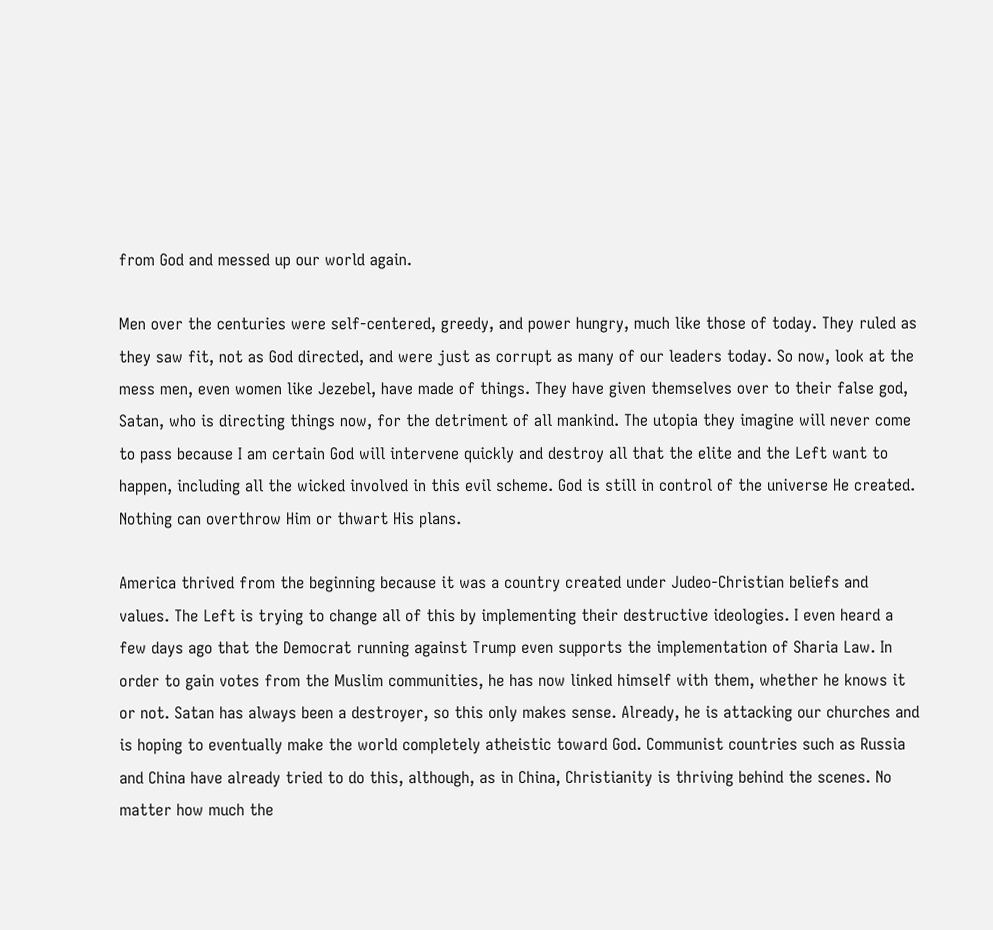from God and messed up our world again.

Men over the centuries were self-centered, greedy, and power hungry, much like those of today. They ruled as they saw fit, not as God directed, and were just as corrupt as many of our leaders today. So now, look at the mess men, even women like Jezebel, have made of things. They have given themselves over to their false god, Satan, who is directing things now, for the detriment of all mankind. The utopia they imagine will never come to pass because I am certain God will intervene quickly and destroy all that the elite and the Left want to happen, including all the wicked involved in this evil scheme. God is still in control of the universe He created. Nothing can overthrow Him or thwart His plans.

America thrived from the beginning because it was a country created under Judeo-Christian beliefs and values. The Left is trying to change all of this by implementing their destructive ideologies. I even heard a few days ago that the Democrat running against Trump even supports the implementation of Sharia Law. In order to gain votes from the Muslim communities, he has now linked himself with them, whether he knows it or not. Satan has always been a destroyer, so this only makes sense. Already, he is attacking our churches and is hoping to eventually make the world completely atheistic toward God. Communist countries such as Russia and China have already tried to do this, although, as in China, Christianity is thriving behind the scenes. No matter how much the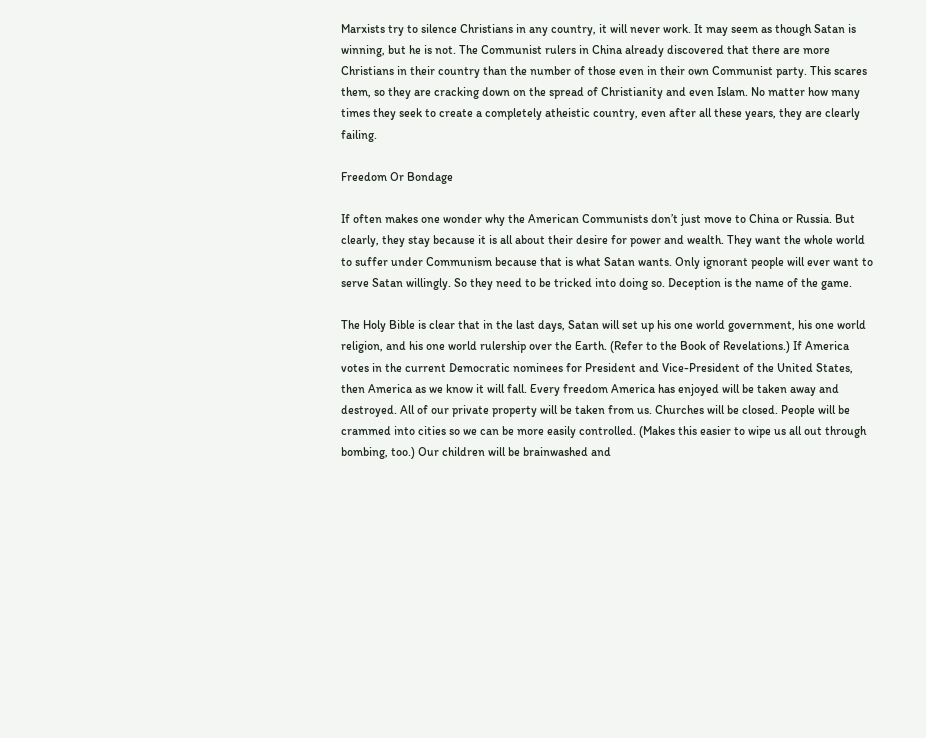Marxists try to silence Christians in any country, it will never work. It may seem as though Satan is winning, but he is not. The Communist rulers in China already discovered that there are more Christians in their country than the number of those even in their own Communist party. This scares them, so they are cracking down on the spread of Christianity and even Islam. No matter how many times they seek to create a completely atheistic country, even after all these years, they are clearly failing.

Freedom Or Bondage

If often makes one wonder why the American Communists don’t just move to China or Russia. But clearly, they stay because it is all about their desire for power and wealth. They want the whole world to suffer under Communism because that is what Satan wants. Only ignorant people will ever want to serve Satan willingly. So they need to be tricked into doing so. Deception is the name of the game.

The Holy Bible is clear that in the last days, Satan will set up his one world government, his one world religion, and his one world rulership over the Earth. (Refer to the Book of Revelations.) If America votes in the current Democratic nominees for President and Vice-President of the United States, then America as we know it will fall. Every freedom America has enjoyed will be taken away and destroyed. All of our private property will be taken from us. Churches will be closed. People will be crammed into cities so we can be more easily controlled. (Makes this easier to wipe us all out through bombing, too.) Our children will be brainwashed and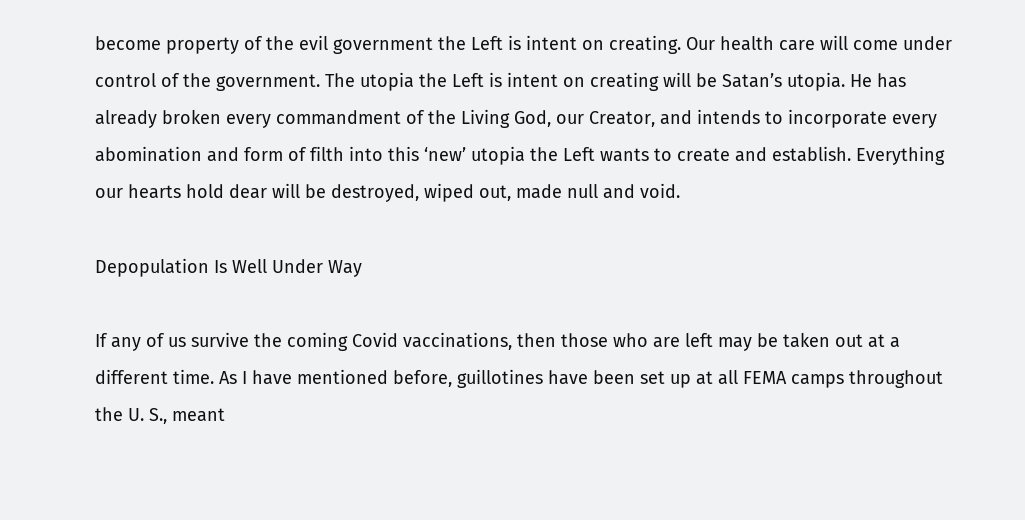become property of the evil government the Left is intent on creating. Our health care will come under control of the government. The utopia the Left is intent on creating will be Satan’s utopia. He has already broken every commandment of the Living God, our Creator, and intends to incorporate every abomination and form of filth into this ‘new’ utopia the Left wants to create and establish. Everything our hearts hold dear will be destroyed, wiped out, made null and void.

Depopulation Is Well Under Way

If any of us survive the coming Covid vaccinations, then those who are left may be taken out at a different time. As I have mentioned before, guillotines have been set up at all FEMA camps throughout the U. S., meant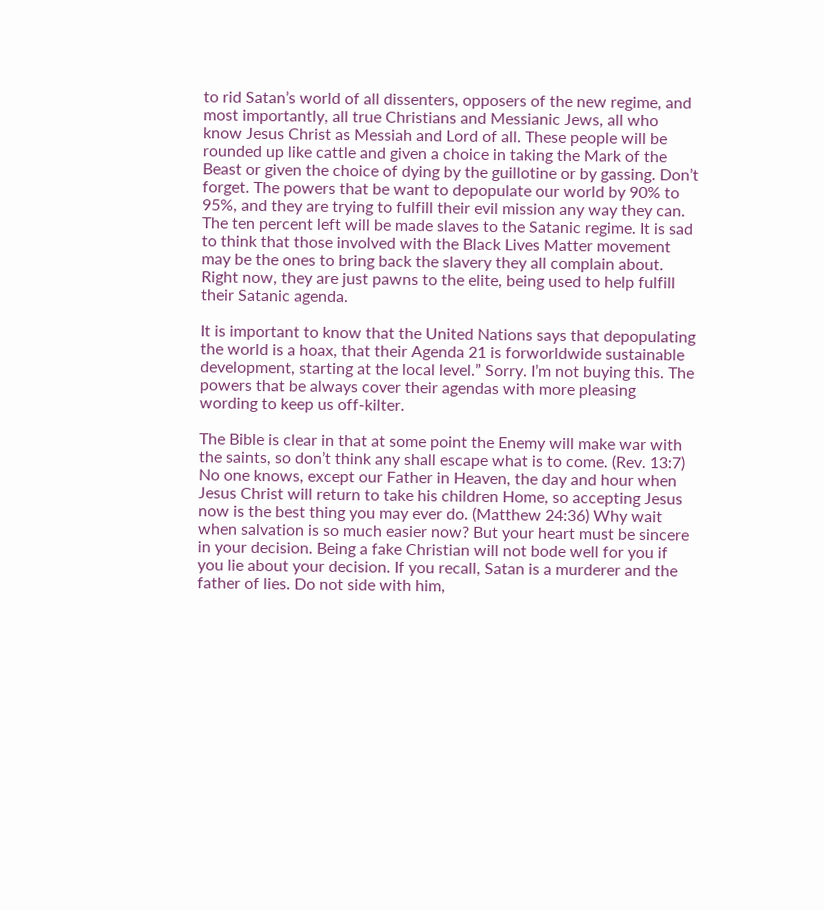to rid Satan’s world of all dissenters, opposers of the new regime, and most importantly, all true Christians and Messianic Jews, all who know Jesus Christ as Messiah and Lord of all. These people will be rounded up like cattle and given a choice in taking the Mark of the Beast or given the choice of dying by the guillotine or by gassing. Don’t forget. The powers that be want to depopulate our world by 90% to 95%, and they are trying to fulfill their evil mission any way they can. The ten percent left will be made slaves to the Satanic regime. It is sad to think that those involved with the Black Lives Matter movement may be the ones to bring back the slavery they all complain about. Right now, they are just pawns to the elite, being used to help fulfill their Satanic agenda.

It is important to know that the United Nations says that depopulating the world is a hoax, that their Agenda 21 is forworldwide sustainable development, starting at the local level.” Sorry. I’m not buying this. The powers that be always cover their agendas with more pleasing wording to keep us off-kilter.

The Bible is clear in that at some point the Enemy will make war with the saints, so don’t think any shall escape what is to come. (Rev. 13:7) No one knows, except our Father in Heaven, the day and hour when Jesus Christ will return to take his children Home, so accepting Jesus now is the best thing you may ever do. (Matthew 24:36) Why wait when salvation is so much easier now? But your heart must be sincere in your decision. Being a fake Christian will not bode well for you if you lie about your decision. If you recall, Satan is a murderer and the father of lies. Do not side with him,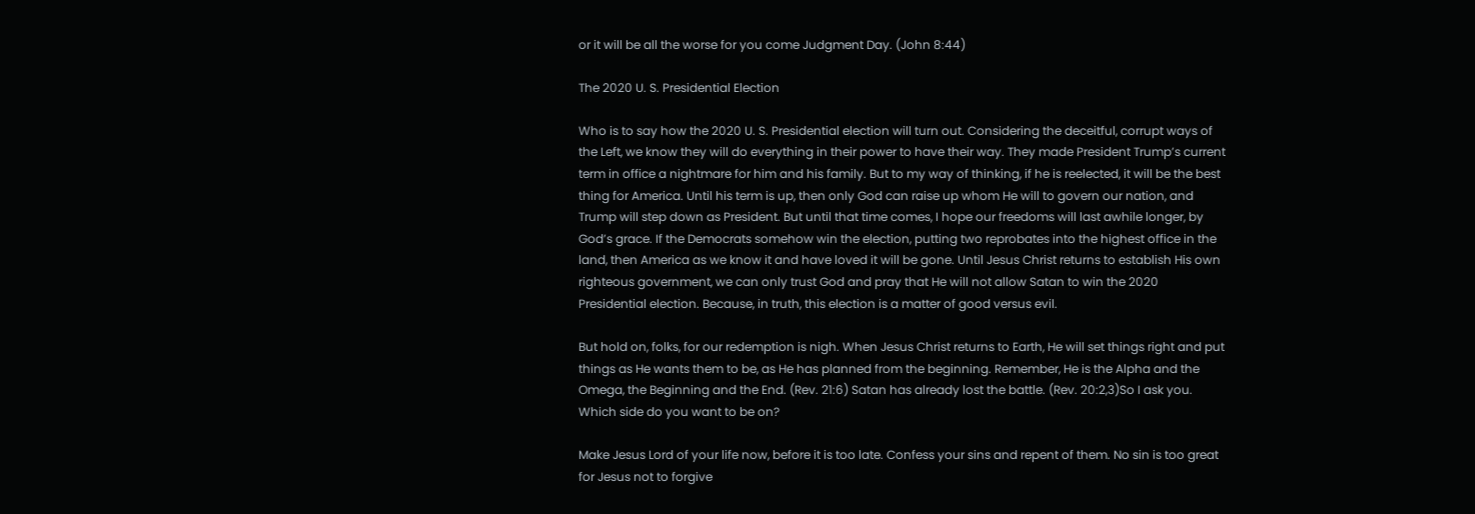or it will be all the worse for you come Judgment Day. (John 8:44)

The 2020 U. S. Presidential Election

Who is to say how the 2020 U. S. Presidential election will turn out. Considering the deceitful, corrupt ways of the Left, we know they will do everything in their power to have their way. They made President Trump’s current term in office a nightmare for him and his family. But to my way of thinking, if he is reelected, it will be the best thing for America. Until his term is up, then only God can raise up whom He will to govern our nation, and Trump will step down as President. But until that time comes, I hope our freedoms will last awhile longer, by God’s grace. If the Democrats somehow win the election, putting two reprobates into the highest office in the land, then America as we know it and have loved it will be gone. Until Jesus Christ returns to establish His own righteous government, we can only trust God and pray that He will not allow Satan to win the 2020 Presidential election. Because, in truth, this election is a matter of good versus evil.

But hold on, folks, for our redemption is nigh. When Jesus Christ returns to Earth, He will set things right and put things as He wants them to be, as He has planned from the beginning. Remember, He is the Alpha and the Omega, the Beginning and the End. (Rev. 21:6) Satan has already lost the battle. (Rev. 20:2,3)So I ask you. Which side do you want to be on?

Make Jesus Lord of your life now, before it is too late. Confess your sins and repent of them. No sin is too great for Jesus not to forgive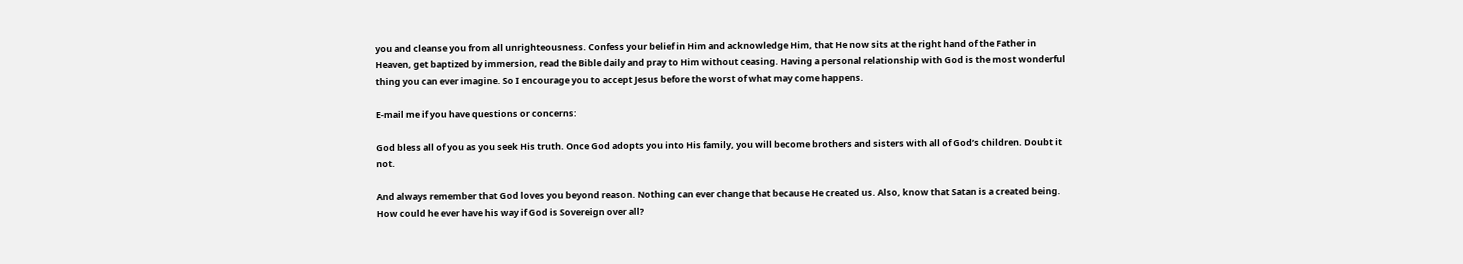you and cleanse you from all unrighteousness. Confess your belief in Him and acknowledge Him, that He now sits at the right hand of the Father in Heaven, get baptized by immersion, read the Bible daily and pray to Him without ceasing. Having a personal relationship with God is the most wonderful thing you can ever imagine. So I encourage you to accept Jesus before the worst of what may come happens.

E-mail me if you have questions or concerns:

God bless all of you as you seek His truth. Once God adopts you into His family, you will become brothers and sisters with all of God’s children. Doubt it not.

And always remember that God loves you beyond reason. Nothing can ever change that because He created us. Also, know that Satan is a created being. How could he ever have his way if God is Sovereign over all?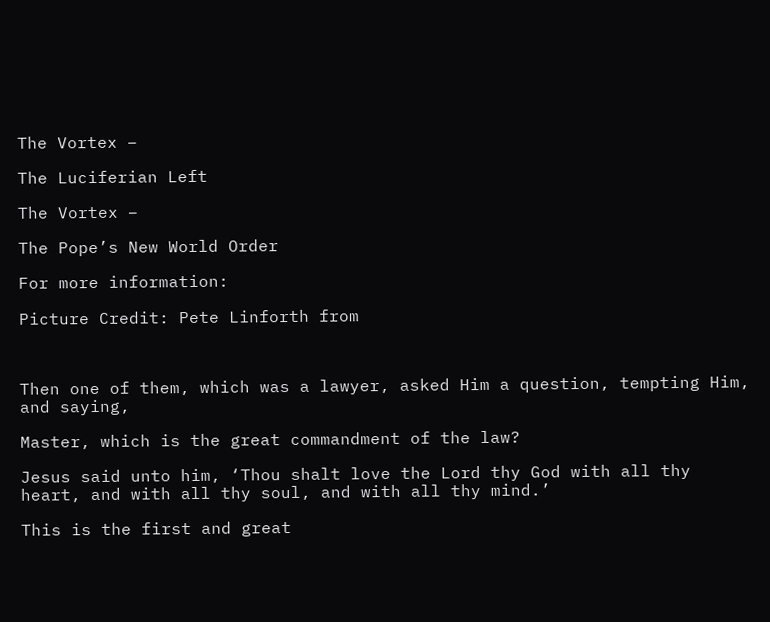The Vortex –

The Luciferian Left

The Vortex –

The Pope’s New World Order

For more information:

Picture Credit: Pete Linforth from



Then one of them, which was a lawyer, asked Him a question, tempting Him, and saying,

Master, which is the great commandment of the law?

Jesus said unto him, ‘Thou shalt love the Lord thy God with all thy heart, and with all thy soul, and with all thy mind.’

This is the first and great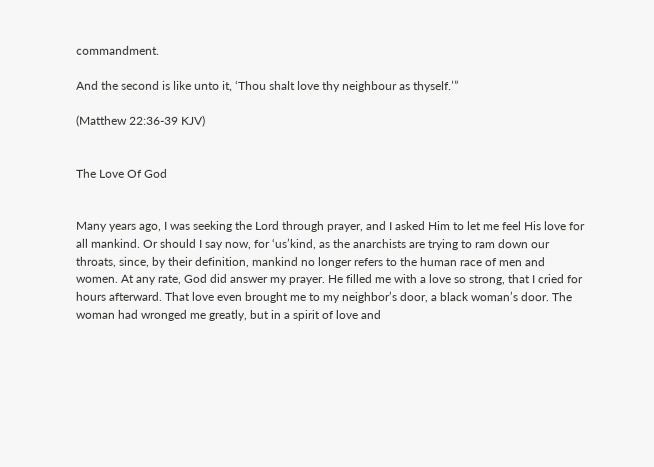commandment.

And the second is like unto it, ‘Thou shalt love thy neighbour as thyself.’”

(Matthew 22:36-39 KJV)


The Love Of God


Many years ago, I was seeking the Lord through prayer, and I asked Him to let me feel His love for all mankind. Or should I say now, for ‘us’kind, as the anarchists are trying to ram down our throats, since, by their definition, mankind no longer refers to the human race of men and women. At any rate, God did answer my prayer. He filled me with a love so strong, that I cried for hours afterward. That love even brought me to my neighbor’s door, a black woman’s door. The woman had wronged me greatly, but in a spirit of love and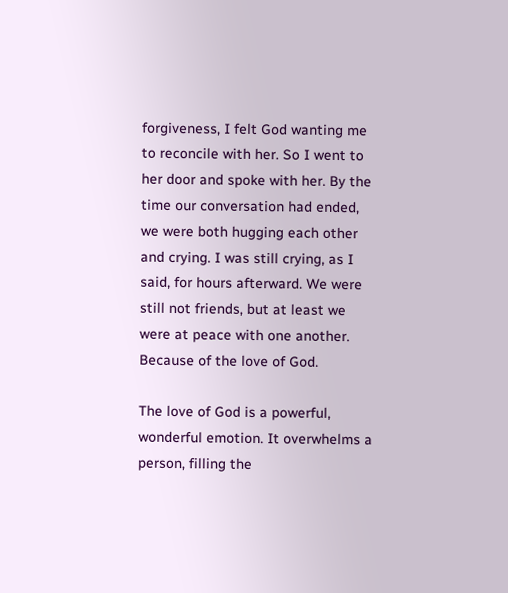forgiveness, I felt God wanting me to reconcile with her. So I went to her door and spoke with her. By the time our conversation had ended, we were both hugging each other and crying. I was still crying, as I said, for hours afterward. We were still not friends, but at least we were at peace with one another. Because of the love of God.

The love of God is a powerful, wonderful emotion. It overwhelms a person, filling the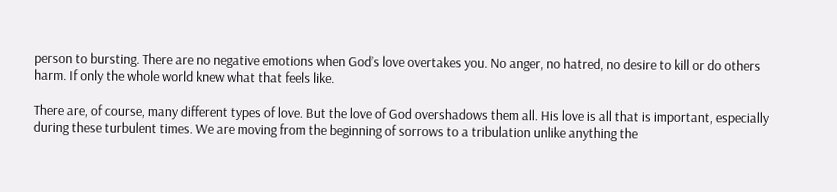person to bursting. There are no negative emotions when God’s love overtakes you. No anger, no hatred, no desire to kill or do others harm. If only the whole world knew what that feels like.

There are, of course, many different types of love. But the love of God overshadows them all. His love is all that is important, especially during these turbulent times. We are moving from the beginning of sorrows to a tribulation unlike anything the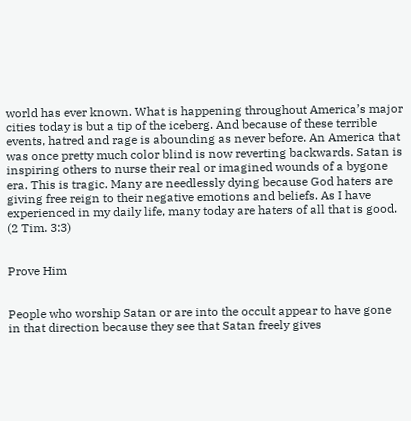world has ever known. What is happening throughout America’s major cities today is but a tip of the iceberg. And because of these terrible events, hatred and rage is abounding as never before. An America that was once pretty much color blind is now reverting backwards. Satan is inspiring others to nurse their real or imagined wounds of a bygone era. This is tragic. Many are needlessly dying because God haters are giving free reign to their negative emotions and beliefs. As I have experienced in my daily life, many today are haters of all that is good. (2 Tim. 3:3)


Prove Him


People who worship Satan or are into the occult appear to have gone in that direction because they see that Satan freely gives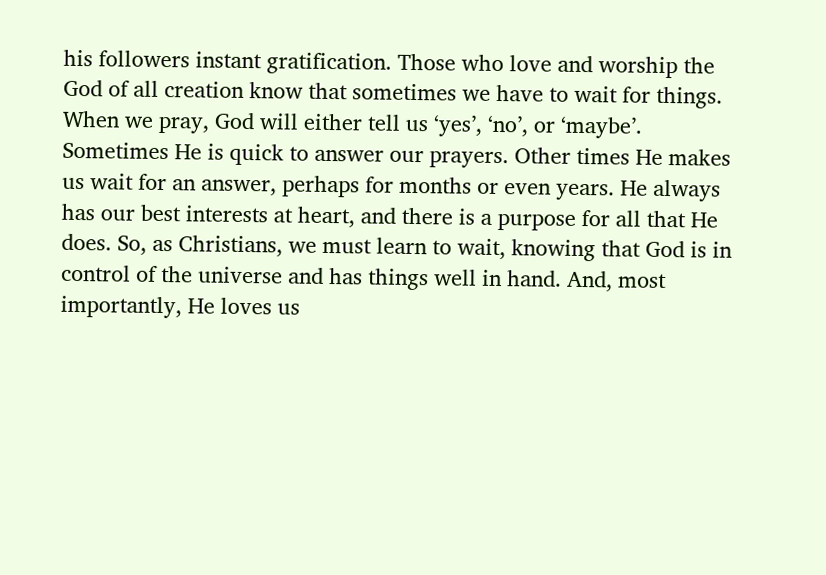his followers instant gratification. Those who love and worship the God of all creation know that sometimes we have to wait for things. When we pray, God will either tell us ‘yes’, ‘no’, or ‘maybe’. Sometimes He is quick to answer our prayers. Other times He makes us wait for an answer, perhaps for months or even years. He always has our best interests at heart, and there is a purpose for all that He does. So, as Christians, we must learn to wait, knowing that God is in control of the universe and has things well in hand. And, most importantly, He loves us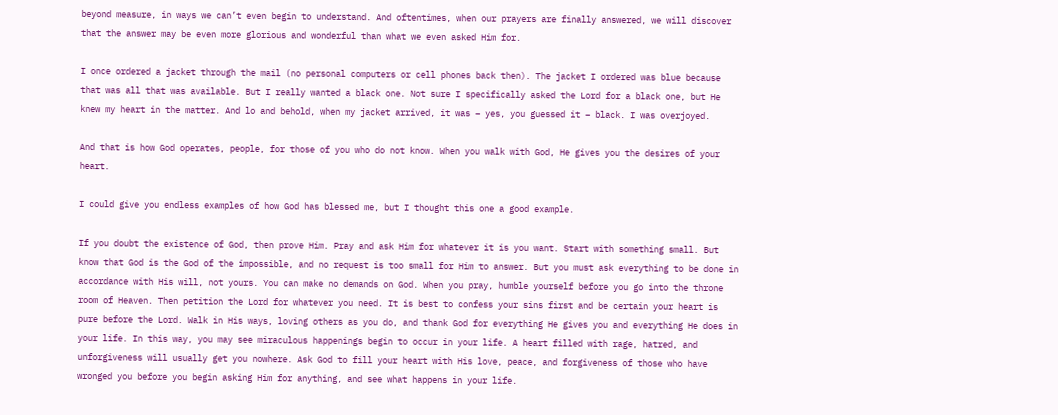beyond measure, in ways we can’t even begin to understand. And oftentimes, when our prayers are finally answered, we will discover that the answer may be even more glorious and wonderful than what we even asked Him for.

I once ordered a jacket through the mail (no personal computers or cell phones back then). The jacket I ordered was blue because that was all that was available. But I really wanted a black one. Not sure I specifically asked the Lord for a black one, but He knew my heart in the matter. And lo and behold, when my jacket arrived, it was – yes, you guessed it – black. I was overjoyed.

And that is how God operates, people, for those of you who do not know. When you walk with God, He gives you the desires of your heart.

I could give you endless examples of how God has blessed me, but I thought this one a good example.

If you doubt the existence of God, then prove Him. Pray and ask Him for whatever it is you want. Start with something small. But know that God is the God of the impossible, and no request is too small for Him to answer. But you must ask everything to be done in accordance with His will, not yours. You can make no demands on God. When you pray, humble yourself before you go into the throne room of Heaven. Then petition the Lord for whatever you need. It is best to confess your sins first and be certain your heart is pure before the Lord. Walk in His ways, loving others as you do, and thank God for everything He gives you and everything He does in your life. In this way, you may see miraculous happenings begin to occur in your life. A heart filled with rage, hatred, and unforgiveness will usually get you nowhere. Ask God to fill your heart with His love, peace, and forgiveness of those who have wronged you before you begin asking Him for anything, and see what happens in your life.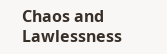Chaos and Lawlessness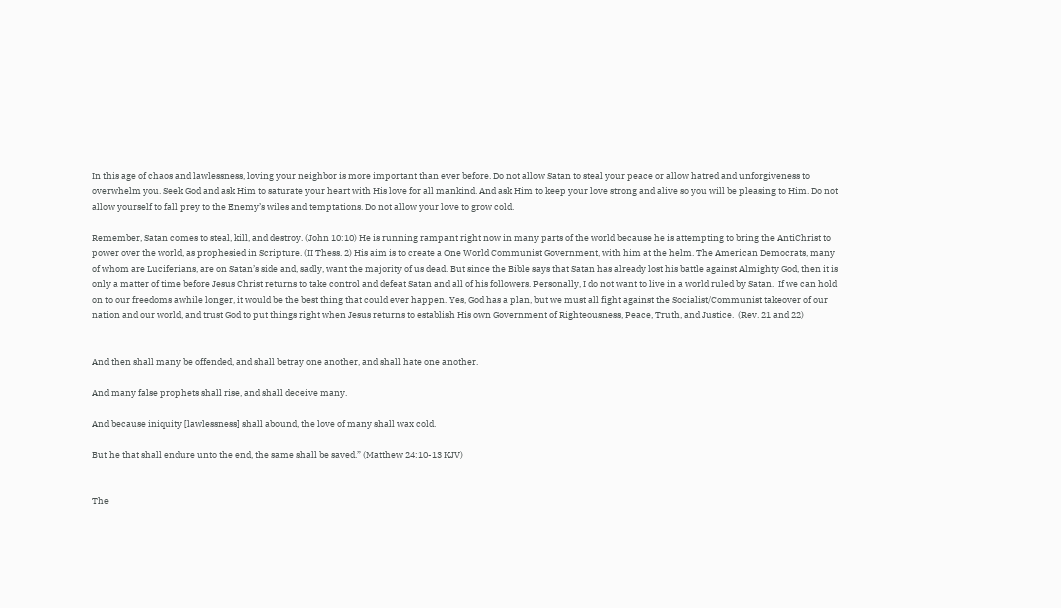In this age of chaos and lawlessness, loving your neighbor is more important than ever before. Do not allow Satan to steal your peace or allow hatred and unforgiveness to overwhelm you. Seek God and ask Him to saturate your heart with His love for all mankind. And ask Him to keep your love strong and alive so you will be pleasing to Him. Do not allow yourself to fall prey to the Enemy’s wiles and temptations. Do not allow your love to grow cold.

Remember, Satan comes to steal, kill, and destroy. (John 10:10) He is running rampant right now in many parts of the world because he is attempting to bring the AntiChrist to power over the world, as prophesied in Scripture. (II Thess. 2) His aim is to create a One World Communist Government, with him at the helm. The American Democrats, many of whom are Luciferians, are on Satan’s side and, sadly, want the majority of us dead. But since the Bible says that Satan has already lost his battle against Almighty God, then it is only a matter of time before Jesus Christ returns to take control and defeat Satan and all of his followers. Personally, I do not want to live in a world ruled by Satan.  If we can hold on to our freedoms awhile longer, it would be the best thing that could ever happen. Yes, God has a plan, but we must all fight against the Socialist/Communist takeover of our nation and our world, and trust God to put things right when Jesus returns to establish His own Government of Righteousness, Peace, Truth, and Justice.  (Rev. 21 and 22)


And then shall many be offended, and shall betray one another, and shall hate one another.

And many false prophets shall rise, and shall deceive many.

And because iniquity [lawlessness] shall abound, the love of many shall wax cold.

But he that shall endure unto the end, the same shall be saved.” (Matthew 24:10-13 KJV)


The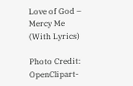Love of God – Mercy Me (With Lyrics)

Photo Credit:  OpenClipart-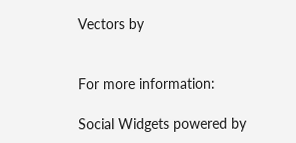Vectors by


For more information:

Social Widgets powered by